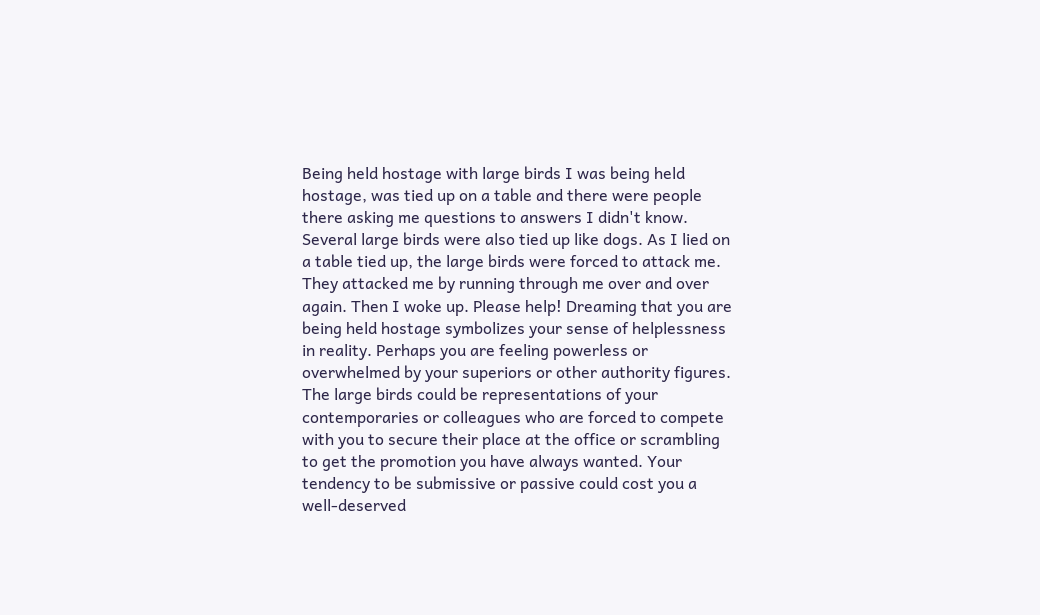Being held hostage with large birds I was being held hostage, was tied up on a table and there were people there asking me questions to answers I didn't know. Several large birds were also tied up like dogs. As I lied on a table tied up, the large birds were forced to attack me. They attacked me by running through me over and over again. Then I woke up. Please help! Dreaming that you are being held hostage symbolizes your sense of helplessness in reality. Perhaps you are feeling powerless or overwhelmed by your superiors or other authority figures. The large birds could be representations of your contemporaries or colleagues who are forced to compete with you to secure their place at the office or scrambling to get the promotion you have always wanted. Your tendency to be submissive or passive could cost you a well-deserved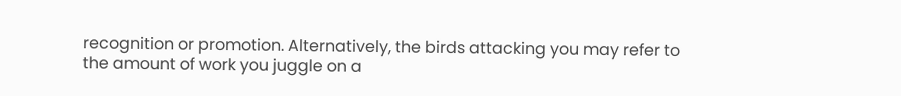recognition or promotion. Alternatively, the birds attacking you may refer to the amount of work you juggle on a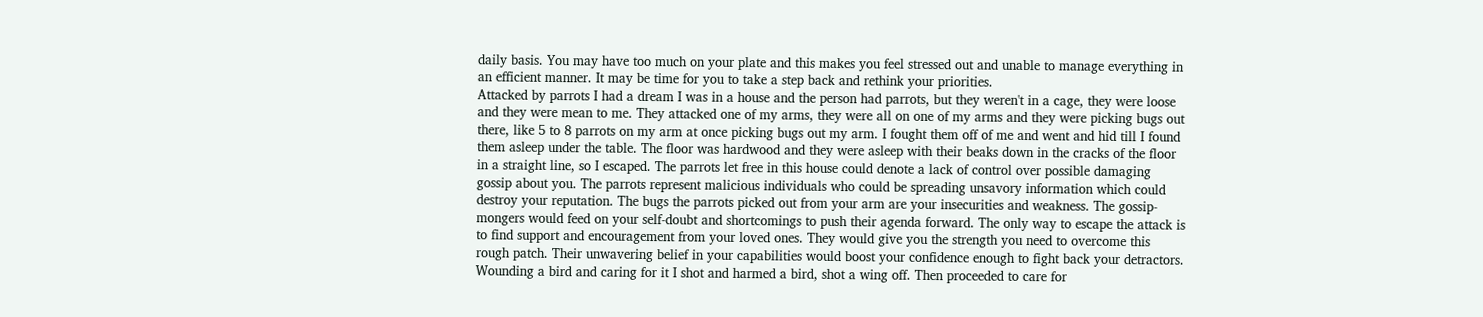daily basis. You may have too much on your plate and this makes you feel stressed out and unable to manage everything in an efficient manner. It may be time for you to take a step back and rethink your priorities.
Attacked by parrots I had a dream I was in a house and the person had parrots, but they weren't in a cage, they were loose and they were mean to me. They attacked one of my arms, they were all on one of my arms and they were picking bugs out there, like 5 to 8 parrots on my arm at once picking bugs out my arm. I fought them off of me and went and hid till I found them asleep under the table. The floor was hardwood and they were asleep with their beaks down in the cracks of the floor in a straight line, so I escaped. The parrots let free in this house could denote a lack of control over possible damaging gossip about you. The parrots represent malicious individuals who could be spreading unsavory information which could destroy your reputation. The bugs the parrots picked out from your arm are your insecurities and weakness. The gossip-mongers would feed on your self-doubt and shortcomings to push their agenda forward. The only way to escape the attack is to find support and encouragement from your loved ones. They would give you the strength you need to overcome this rough patch. Their unwavering belief in your capabilities would boost your confidence enough to fight back your detractors.
Wounding a bird and caring for it I shot and harmed a bird, shot a wing off. Then proceeded to care for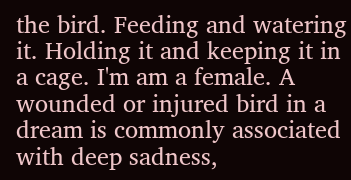the bird. Feeding and watering it. Holding it and keeping it in a cage. I'm am a female. A wounded or injured bird in a dream is commonly associated with deep sadness,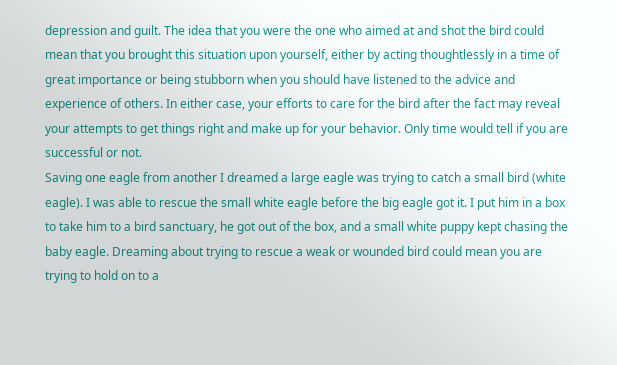depression and guilt. The idea that you were the one who aimed at and shot the bird could mean that you brought this situation upon yourself, either by acting thoughtlessly in a time of great importance or being stubborn when you should have listened to the advice and experience of others. In either case, your efforts to care for the bird after the fact may reveal your attempts to get things right and make up for your behavior. Only time would tell if you are successful or not.
Saving one eagle from another I dreamed a large eagle was trying to catch a small bird (white eagle). I was able to rescue the small white eagle before the big eagle got it. I put him in a box to take him to a bird sanctuary, he got out of the box, and a small white puppy kept chasing the baby eagle. Dreaming about trying to rescue a weak or wounded bird could mean you are trying to hold on to a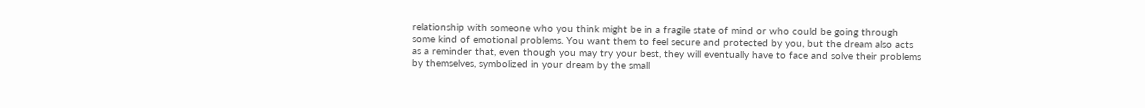relationship with someone who you think might be in a fragile state of mind or who could be going through some kind of emotional problems. You want them to feel secure and protected by you, but the dream also acts as a reminder that, even though you may try your best, they will eventually have to face and solve their problems by themselves, symbolized in your dream by the small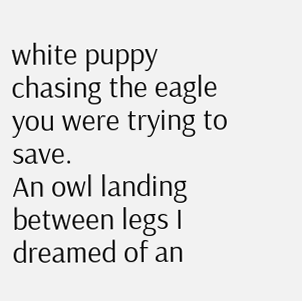white puppy chasing the eagle you were trying to save.
An owl landing between legs I dreamed of an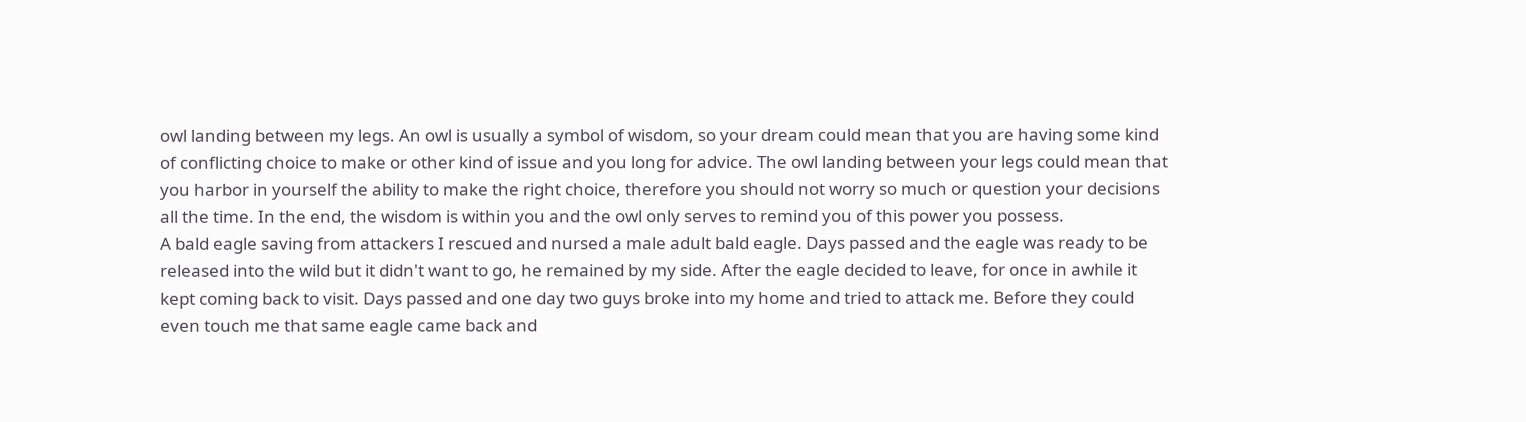owl landing between my legs. An owl is usually a symbol of wisdom, so your dream could mean that you are having some kind of conflicting choice to make or other kind of issue and you long for advice. The owl landing between your legs could mean that you harbor in yourself the ability to make the right choice, therefore you should not worry so much or question your decisions all the time. In the end, the wisdom is within you and the owl only serves to remind you of this power you possess.
A bald eagle saving from attackers I rescued and nursed a male adult bald eagle. Days passed and the eagle was ready to be released into the wild but it didn't want to go, he remained by my side. After the eagle decided to leave, for once in awhile it kept coming back to visit. Days passed and one day two guys broke into my home and tried to attack me. Before they could even touch me that same eagle came back and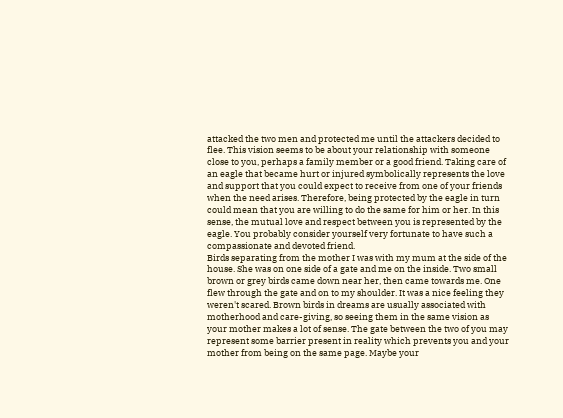attacked the two men and protected me until the attackers decided to flee. This vision seems to be about your relationship with someone close to you, perhaps a family member or a good friend. Taking care of an eagle that became hurt or injured symbolically represents the love and support that you could expect to receive from one of your friends when the need arises. Therefore, being protected by the eagle in turn could mean that you are willing to do the same for him or her. In this sense, the mutual love and respect between you is represented by the eagle. You probably consider yourself very fortunate to have such a compassionate and devoted friend.
Birds separating from the mother I was with my mum at the side of the house. She was on one side of a gate and me on the inside. Two small brown or grey birds came down near her, then came towards me. One flew through the gate and on to my shoulder. It was a nice feeling they weren't scared. Brown birds in dreams are usually associated with motherhood and care-giving, so seeing them in the same vision as your mother makes a lot of sense. The gate between the two of you may represent some barrier present in reality which prevents you and your mother from being on the same page. Maybe your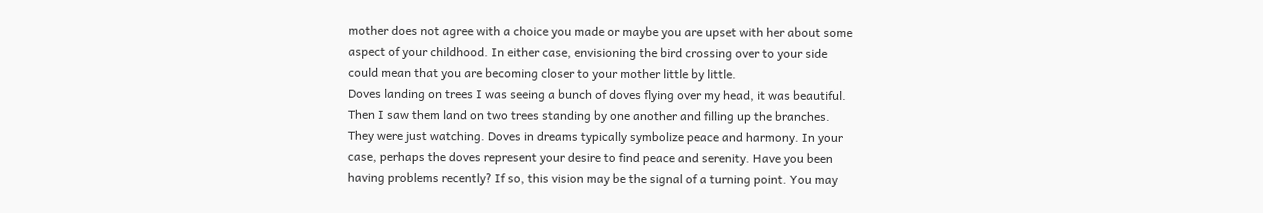mother does not agree with a choice you made or maybe you are upset with her about some aspect of your childhood. In either case, envisioning the bird crossing over to your side could mean that you are becoming closer to your mother little by little.
Doves landing on trees I was seeing a bunch of doves flying over my head, it was beautiful. Then I saw them land on two trees standing by one another and filling up the branches. They were just watching. Doves in dreams typically symbolize peace and harmony. In your case, perhaps the doves represent your desire to find peace and serenity. Have you been having problems recently? If so, this vision may be the signal of a turning point. You may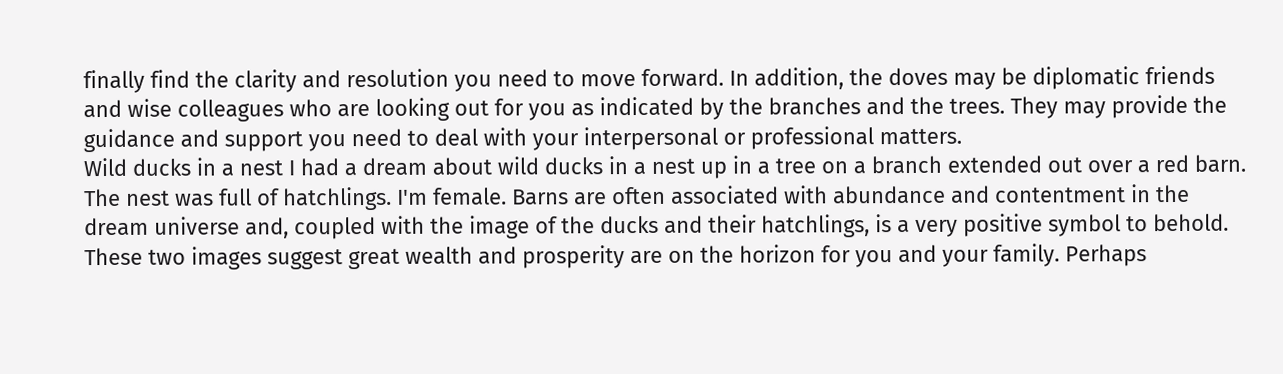finally find the clarity and resolution you need to move forward. In addition, the doves may be diplomatic friends and wise colleagues who are looking out for you as indicated by the branches and the trees. They may provide the guidance and support you need to deal with your interpersonal or professional matters.
Wild ducks in a nest I had a dream about wild ducks in a nest up in a tree on a branch extended out over a red barn. The nest was full of hatchlings. I'm female. Barns are often associated with abundance and contentment in the dream universe and, coupled with the image of the ducks and their hatchlings, is a very positive symbol to behold. These two images suggest great wealth and prosperity are on the horizon for you and your family. Perhaps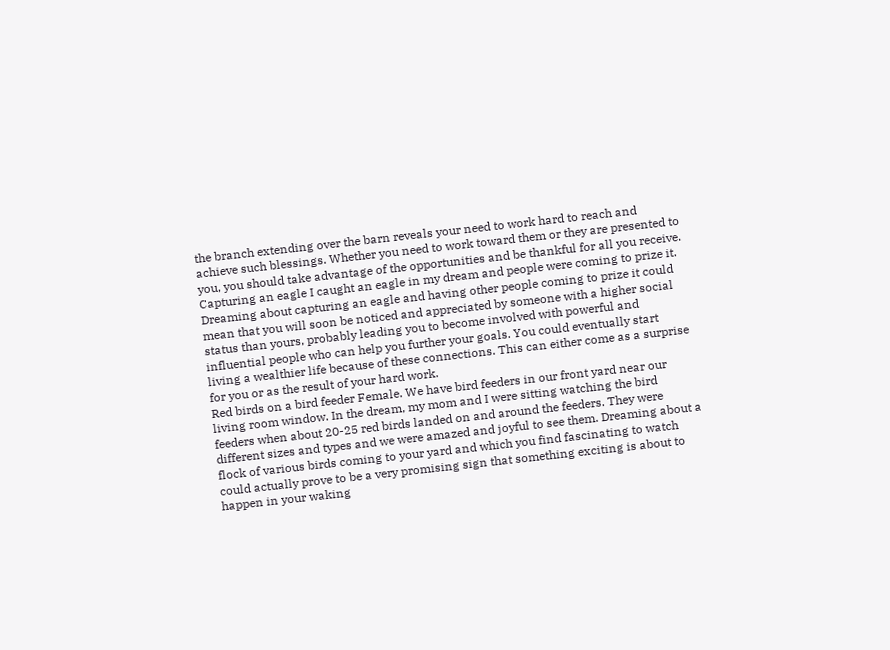the branch extending over the barn reveals your need to work hard to reach and achieve such blessings. Whether you need to work toward them or they are presented to you, you should take advantage of the opportunities and be thankful for all you receive.
Capturing an eagle I caught an eagle in my dream and people were coming to prize it. Dreaming about capturing an eagle and having other people coming to prize it could mean that you will soon be noticed and appreciated by someone with a higher social status than yours, probably leading you to become involved with powerful and influential people who can help you further your goals. You could eventually start living a wealthier life because of these connections. This can either come as a surprise for you or as the result of your hard work.
Red birds on a bird feeder Female. We have bird feeders in our front yard near our living room window. In the dream, my mom and I were sitting watching the bird feeders when about 20-25 red birds landed on and around the feeders. They were different sizes and types and we were amazed and joyful to see them. Dreaming about a flock of various birds coming to your yard and which you find fascinating to watch could actually prove to be a very promising sign that something exciting is about to happen in your waking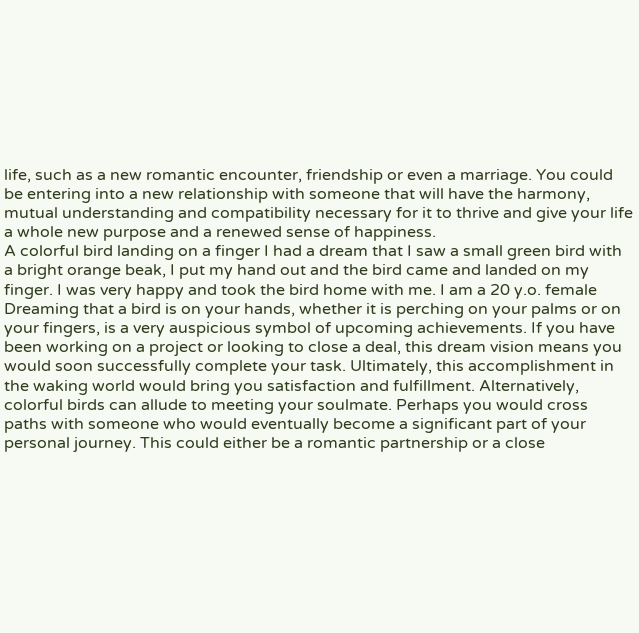life, such as a new romantic encounter, friendship or even a marriage. You could be entering into a new relationship with someone that will have the harmony, mutual understanding and compatibility necessary for it to thrive and give your life a whole new purpose and a renewed sense of happiness.
A colorful bird landing on a finger I had a dream that I saw a small green bird with a bright orange beak, I put my hand out and the bird came and landed on my finger. I was very happy and took the bird home with me. I am a 20 y.o. female Dreaming that a bird is on your hands, whether it is perching on your palms or on your fingers, is a very auspicious symbol of upcoming achievements. If you have been working on a project or looking to close a deal, this dream vision means you would soon successfully complete your task. Ultimately, this accomplishment in the waking world would bring you satisfaction and fulfillment. Alternatively, colorful birds can allude to meeting your soulmate. Perhaps you would cross paths with someone who would eventually become a significant part of your personal journey. This could either be a romantic partnership or a close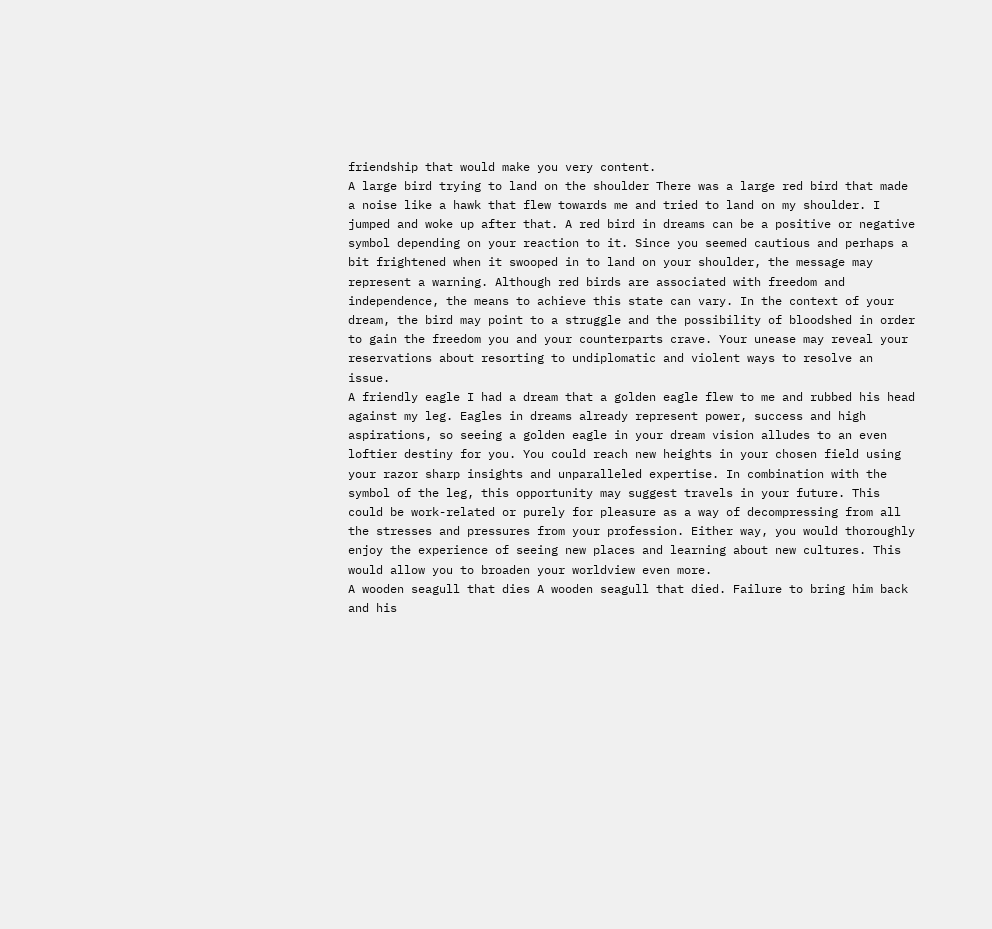friendship that would make you very content.
A large bird trying to land on the shoulder There was a large red bird that made a noise like a hawk that flew towards me and tried to land on my shoulder. I jumped and woke up after that. A red bird in dreams can be a positive or negative symbol depending on your reaction to it. Since you seemed cautious and perhaps a bit frightened when it swooped in to land on your shoulder, the message may represent a warning. Although red birds are associated with freedom and independence, the means to achieve this state can vary. In the context of your dream, the bird may point to a struggle and the possibility of bloodshed in order to gain the freedom you and your counterparts crave. Your unease may reveal your reservations about resorting to undiplomatic and violent ways to resolve an issue.
A friendly eagle I had a dream that a golden eagle flew to me and rubbed his head against my leg. Eagles in dreams already represent power, success and high aspirations, so seeing a golden eagle in your dream vision alludes to an even loftier destiny for you. You could reach new heights in your chosen field using your razor sharp insights and unparalleled expertise. In combination with the symbol of the leg, this opportunity may suggest travels in your future. This could be work-related or purely for pleasure as a way of decompressing from all the stresses and pressures from your profession. Either way, you would thoroughly enjoy the experience of seeing new places and learning about new cultures. This would allow you to broaden your worldview even more.
A wooden seagull that dies A wooden seagull that died. Failure to bring him back and his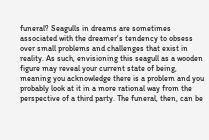funeral? Seagulls in dreams are sometimes associated with the dreamer's tendency to obsess over small problems and challenges that exist in reality. As such, envisioning this seagull as a wooden figure may reveal your current state of being, meaning you acknowledge there is a problem and you probably look at it in a more rational way from the perspective of a third party. The funeral, then, can be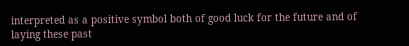interpreted as a positive symbol both of good luck for the future and of laying these past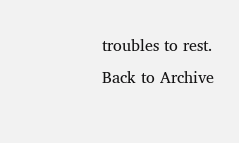troubles to rest.
Back to Archive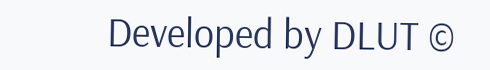Developed by DLUT ©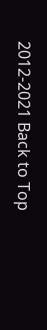2012-2021 Back to Top